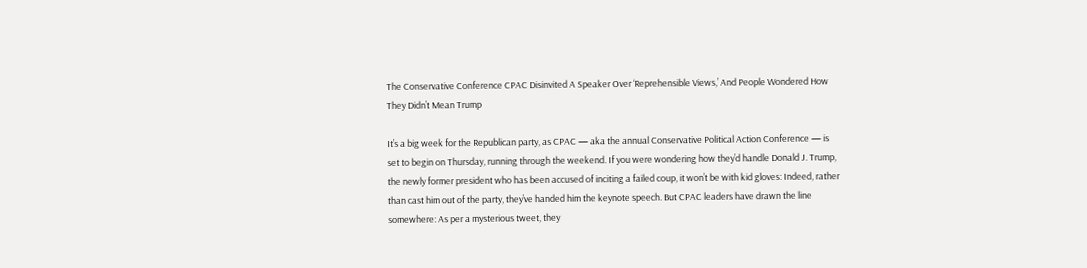The Conservative Conference CPAC Disinvited A Speaker Over ‘Reprehensible Views,’ And People Wondered How They Didn’t Mean Trump

It’s a big week for the Republican party, as CPAC — aka the annual Conservative Political Action Conference — is set to begin on Thursday, running through the weekend. If you were wondering how they’d handle Donald J. Trump, the newly former president who has been accused of inciting a failed coup, it won’t be with kid gloves: Indeed, rather than cast him out of the party, they’ve handed him the keynote speech. But CPAC leaders have drawn the line somewhere: As per a mysterious tweet, they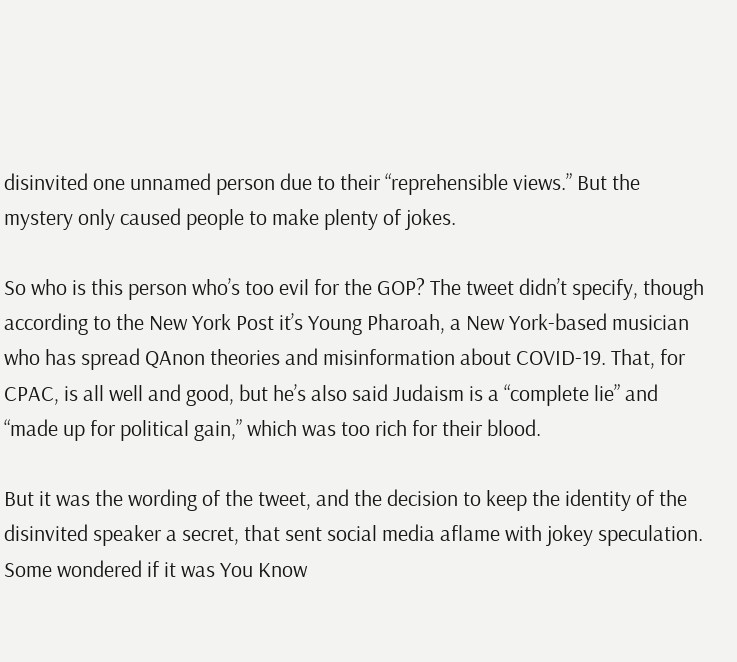disinvited one unnamed person due to their “reprehensible views.” But the mystery only caused people to make plenty of jokes.

So who is this person who’s too evil for the GOP? The tweet didn’t specify, though according to the New York Post it’s Young Pharoah, a New York-based musician who has spread QAnon theories and misinformation about COVID-19. That, for CPAC, is all well and good, but he’s also said Judaism is a “complete lie” and “made up for political gain,” which was too rich for their blood.

But it was the wording of the tweet, and the decision to keep the identity of the disinvited speaker a secret, that sent social media aflame with jokey speculation. Some wondered if it was You Know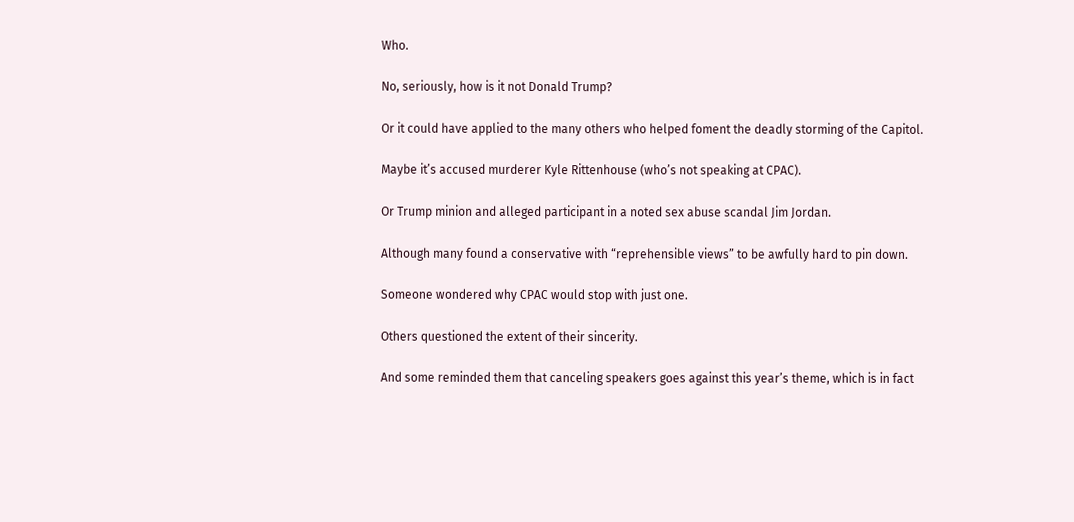Who.

No, seriously, how is it not Donald Trump?

Or it could have applied to the many others who helped foment the deadly storming of the Capitol.

Maybe it’s accused murderer Kyle Rittenhouse (who’s not speaking at CPAC).

Or Trump minion and alleged participant in a noted sex abuse scandal Jim Jordan.

Although many found a conservative with “reprehensible views” to be awfully hard to pin down.

Someone wondered why CPAC would stop with just one.

Others questioned the extent of their sincerity.

And some reminded them that canceling speakers goes against this year’s theme, which is in fact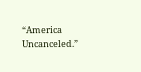“America Uncanceled.”